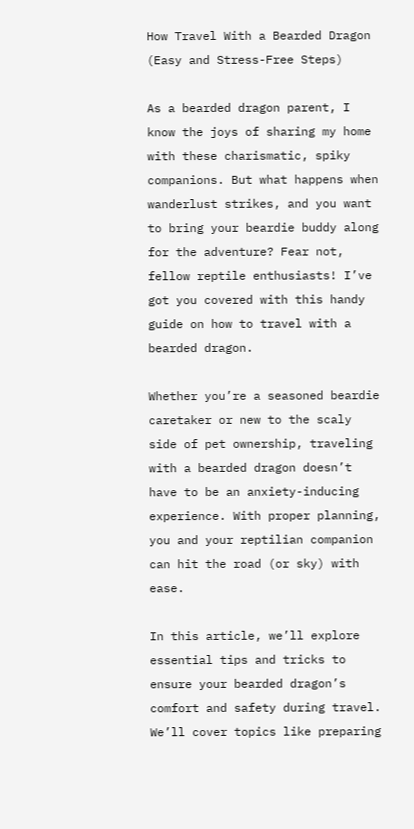How Travel With a Bearded Dragon (Easy and Stress-Free Steps)

As a bearded dragon parent, I know the joys of sharing my home with these charismatic, spiky companions. But what happens when wanderlust strikes, and you want to bring your beardie buddy along for the adventure? Fear not, fellow reptile enthusiasts! I’ve got you covered with this handy guide on how to travel with a bearded dragon.

Whether you’re a seasoned beardie caretaker or new to the scaly side of pet ownership, traveling with a bearded dragon doesn’t have to be an anxiety-inducing experience. With proper planning, you and your reptilian companion can hit the road (or sky) with ease.

In this article, we’ll explore essential tips and tricks to ensure your bearded dragon’s comfort and safety during travel. We’ll cover topics like preparing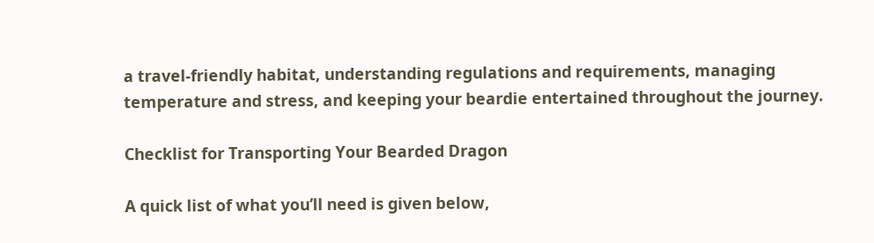a travel-friendly habitat, understanding regulations and requirements, managing temperature and stress, and keeping your beardie entertained throughout the journey.

Checklist for Transporting Your Bearded Dragon

A quick list of what you’ll need is given below,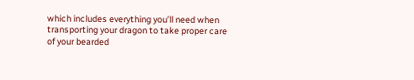which includes everything you’ll need when transporting your dragon to take proper care of your bearded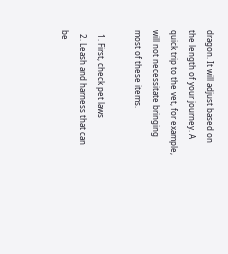dragon. It will adjust based on the length of your journey. A quick trip to the vet, for example, will not necessitate bringing most of these items.

  1. First, check pet laws
  2. Leash and harness that can be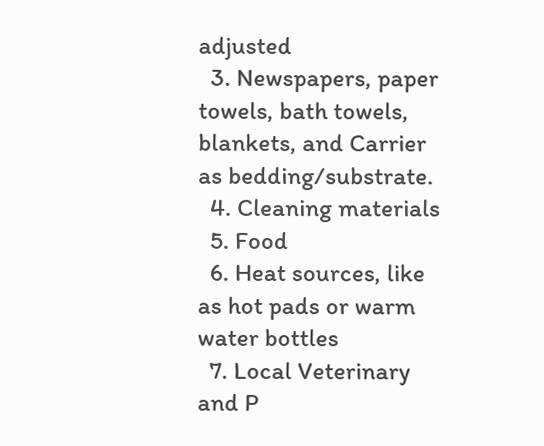adjusted
  3. Newspapers, paper towels, bath towels, blankets, and Carrier as bedding/substrate.
  4. Cleaning materials
  5. Food
  6. Heat sources, like as hot pads or warm water bottles
  7. Local Veterinary and P